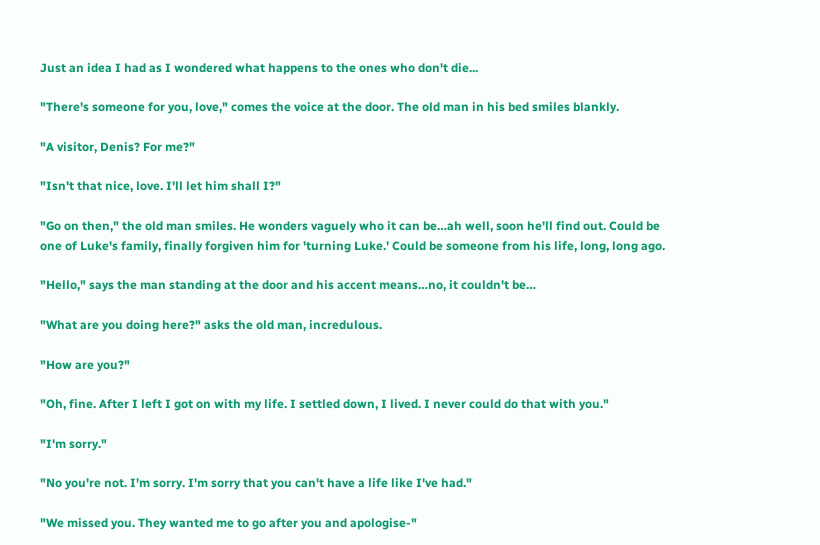Just an idea I had as I wondered what happens to the ones who don't die...

"There's someone for you, love," comes the voice at the door. The old man in his bed smiles blankly.

"A visitor, Denis? For me?"

"Isn't that nice, love. I'll let him shall I?"

"Go on then," the old man smiles. He wonders vaguely who it can be…ah well, soon he'll find out. Could be one of Luke's family, finally forgiven him for 'turning Luke.' Could be someone from his life, long, long ago.

"Hello," says the man standing at the door and his accent means…no, it couldn't be…

"What are you doing here?" asks the old man, incredulous.

"How are you?"

"Oh, fine. After I left I got on with my life. I settled down, I lived. I never could do that with you."

"I'm sorry."

"No you're not. I'm sorry. I'm sorry that you can't have a life like I've had."

"We missed you. They wanted me to go after you and apologise-"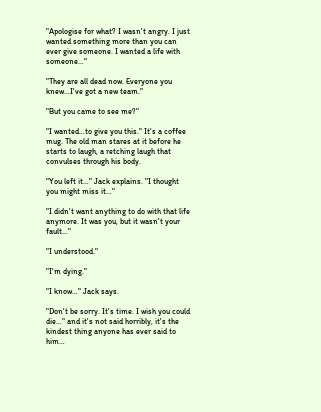"Apologise for what? I wasn't angry. I just wanted something more than you can ever give someone. I wanted a life with someone…"

"They are all dead now. Everyone you knew…I've got a new team."

"But you came to see me?"

"I wanted…to give you this." It's a coffee mug. The old man stares at it before he starts to laugh, a retching laugh that convulses through his body.

"You left it…" Jack explains. "I thought you might miss it…"

"I didn't want anything to do with that life anymore. It was you, but it wasn't your fault…"

"I understood."

"I'm dying."

"I know…" Jack says.

"Don't be sorry. It's time. I wish you could die…" and it's not said horribly, it's the kindest thing anyone has ever said to him…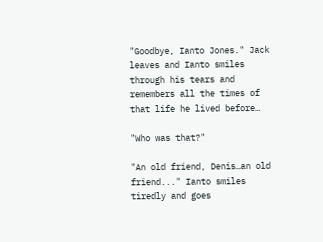"Goodbye, Ianto Jones." Jack leaves and Ianto smiles through his tears and remembers all the times of that life he lived before…

"Who was that?"

"An old friend, Denis…an old friend..." Ianto smiles tiredly and goes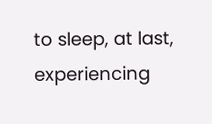to sleep, at last, experiencing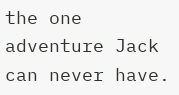the one adventure Jack can never have.